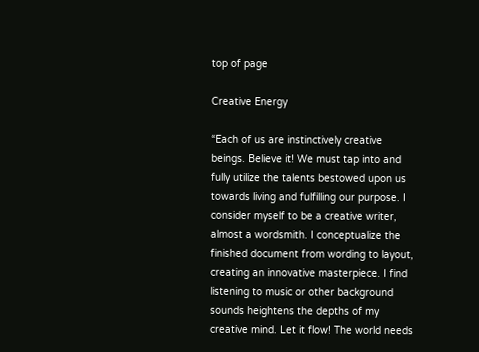top of page

Creative Energy

“Each of us are instinctively creative beings. Believe it! We must tap into and fully utilize the talents bestowed upon us towards living and fulfilling our purpose. I consider myself to be a creative writer, almost a wordsmith. I conceptualize the finished document from wording to layout, creating an innovative masterpiece. I find listening to music or other background sounds heightens the depths of my creative mind. Let it flow! The world needs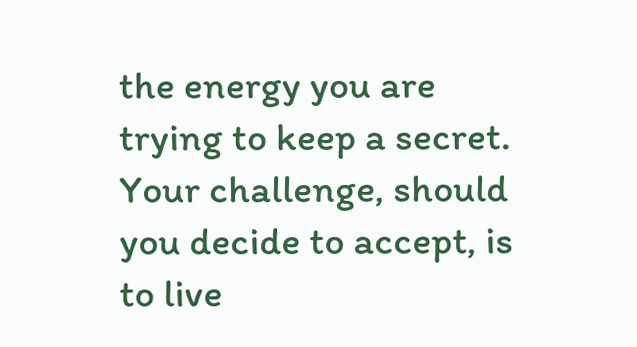the energy you are trying to keep a secret. Your challenge, should you decide to accept, is to live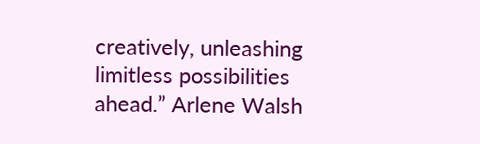creatively, unleashing limitless possibilities ahead.” Arlene Walsh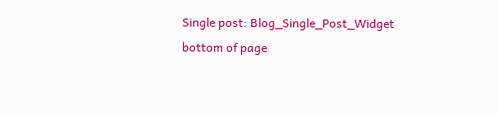Single post: Blog_Single_Post_Widget
bottom of page